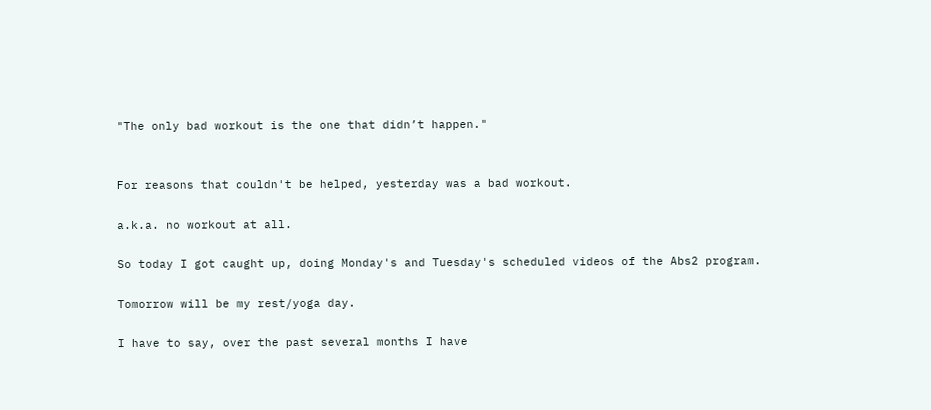"The only bad workout is the one that didn’t happen."


For reasons that couldn't be helped, yesterday was a bad workout.

a.k.a. no workout at all.

So today I got caught up, doing Monday's and Tuesday's scheduled videos of the Abs2 program.

Tomorrow will be my rest/yoga day.

I have to say, over the past several months I have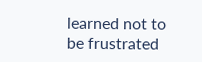learned not to be frustrated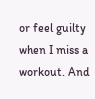or feel guilty when I miss a workout. And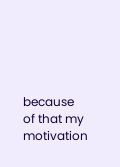because of that my motivation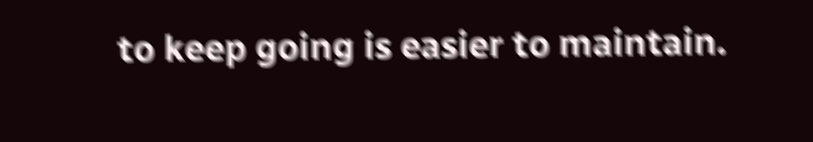to keep going is easier to maintain.